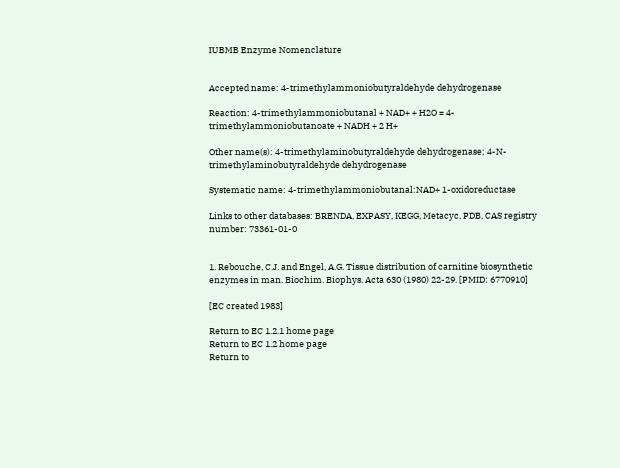IUBMB Enzyme Nomenclature


Accepted name: 4-trimethylammoniobutyraldehyde dehydrogenase

Reaction: 4-trimethylammoniobutanal + NAD+ + H2O = 4-trimethylammoniobutanoate + NADH + 2 H+

Other name(s): 4-trimethylaminobutyraldehyde dehydrogenase; 4-N-trimethylaminobutyraldehyde dehydrogenase

Systematic name: 4-trimethylammoniobutanal:NAD+ 1-oxidoreductase

Links to other databases: BRENDA, EXPASY, KEGG, Metacyc, PDB, CAS registry number: 73361-01-0


1. Rebouche, C.J. and Engel, A.G. Tissue distribution of carnitine biosynthetic enzymes in man. Biochim. Biophys. Acta 630 (1980) 22-29. [PMID: 6770910]

[EC created 1983]

Return to EC 1.2.1 home page
Return to EC 1.2 home page
Return to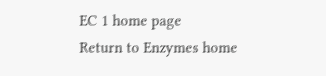EC 1 home page
Return to Enzymes home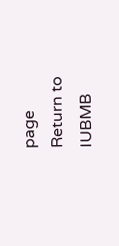page
Return to IUBMB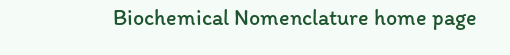Biochemical Nomenclature home page